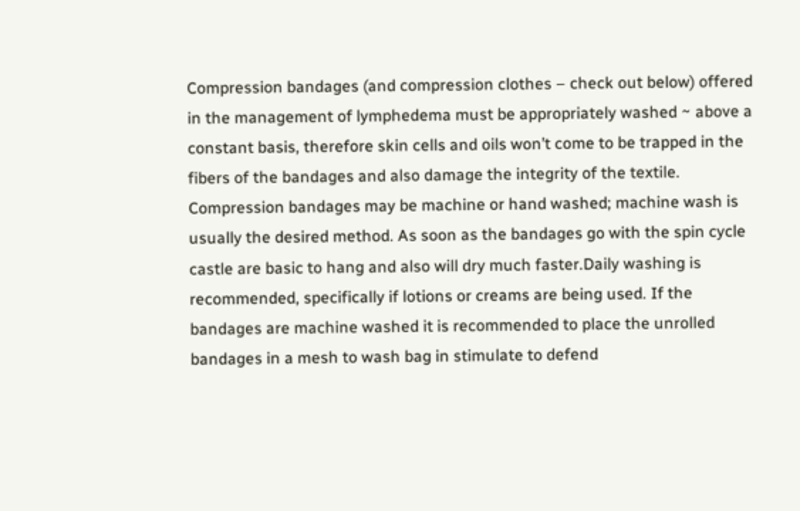Compression bandages (and compression clothes – check out below) offered in the management of lymphedema must be appropriately washed ~ above a constant basis, therefore skin cells and oils won’t come to be trapped in the fibers of the bandages and also damage the integrity of the textile. Compression bandages may be machine or hand washed; machine wash is usually the desired method. As soon as the bandages go with the spin cycle castle are basic to hang and also will dry much faster.Daily washing is recommended, specifically if lotions or creams are being used. If the bandages are machine washed it is recommended to place the unrolled bandages in a mesh to wash bag in stimulate to defend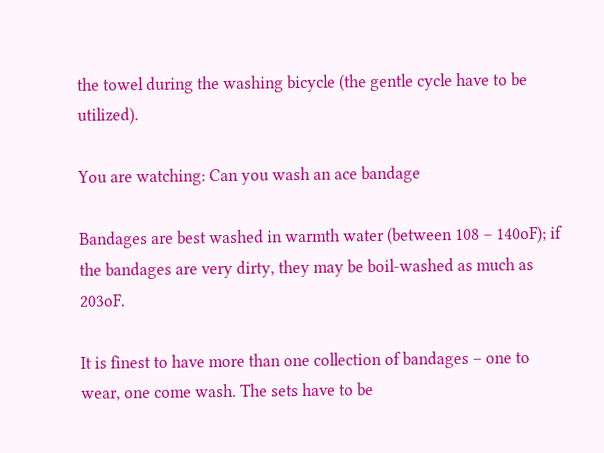the towel during the washing bicycle (the gentle cycle have to be utilized).

You are watching: Can you wash an ace bandage

Bandages are best washed in warmth water (between 108 – 140oF); if the bandages are very dirty, they may be boil-washed as much as 203oF.

It is finest to have more than one collection of bandages – one to wear, one come wash. The sets have to be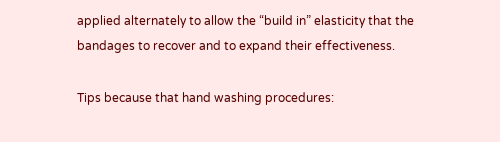applied alternately to allow the “build in” elasticity that the bandages to recover and to expand their effectiveness.

Tips because that hand washing procedures: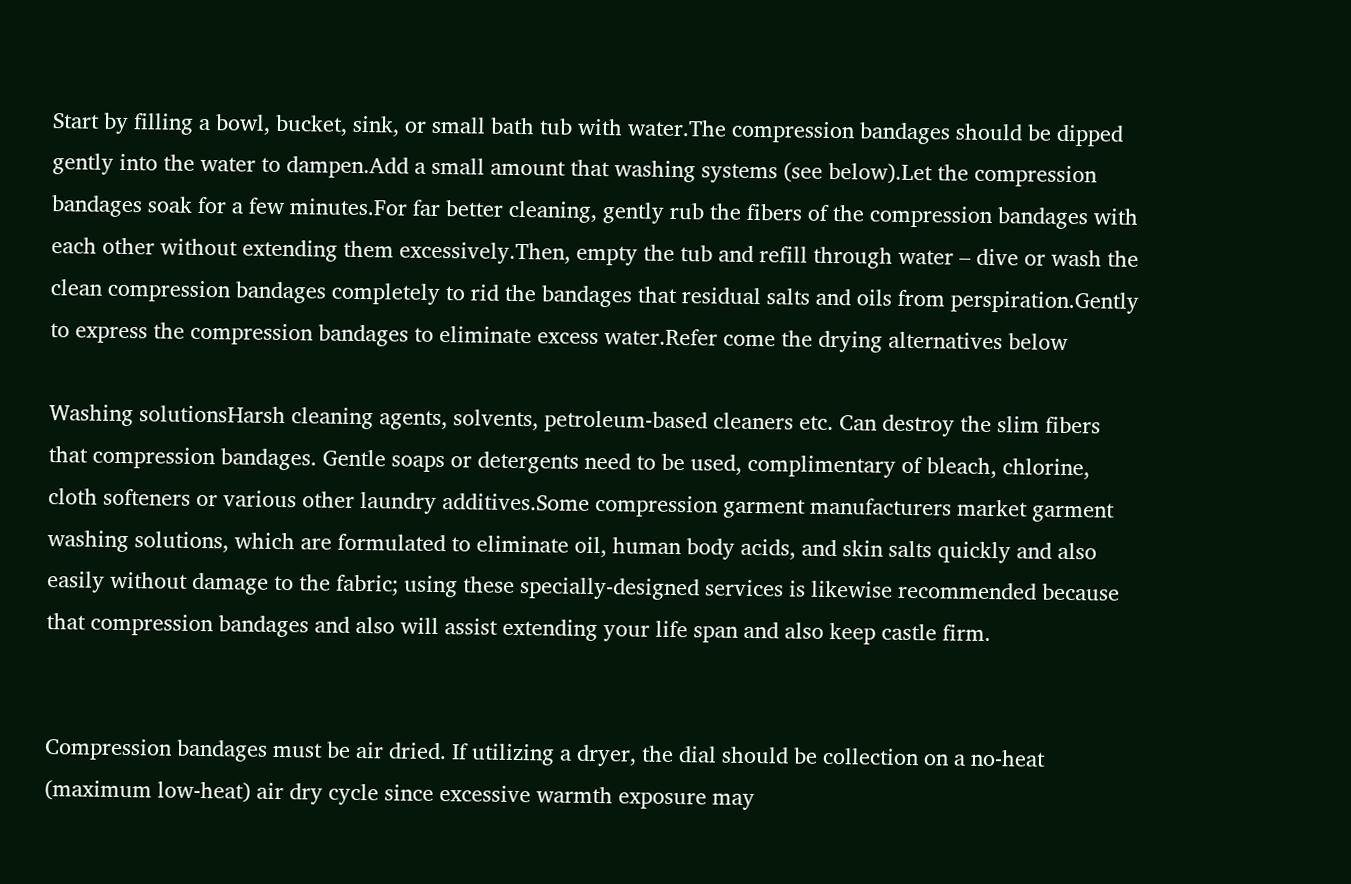Start by filling a bowl, bucket, sink, or small bath tub with water.The compression bandages should be dipped gently into the water to dampen.Add a small amount that washing systems (see below).Let the compression bandages soak for a few minutes.For far better cleaning, gently rub the fibers of the compression bandages with each other without extending them excessively.Then, empty the tub and refill through water – dive or wash the clean compression bandages completely to rid the bandages that residual salts and oils from perspiration.Gently to express the compression bandages to eliminate excess water.Refer come the drying alternatives below

Washing solutionsHarsh cleaning agents, solvents, petroleum-based cleaners etc. Can destroy the slim fibers that compression bandages. Gentle soaps or detergents need to be used, complimentary of bleach, chlorine, cloth softeners or various other laundry additives.Some compression garment manufacturers market garment washing solutions, which are formulated to eliminate oil, human body acids, and skin salts quickly and also easily without damage to the fabric; using these specially-designed services is likewise recommended because that compression bandages and also will assist extending your life span and also keep castle firm.


Compression bandages must be air dried. If utilizing a dryer, the dial should be collection on a no-heat (maximum low-heat) air dry cycle since excessive warmth exposure may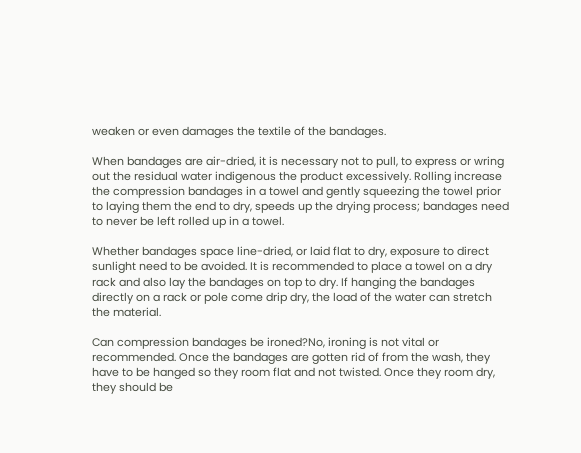weaken or even damages the textile of the bandages.

When bandages are air-dried, it is necessary not to pull, to express or wring out the residual water indigenous the product excessively. Rolling increase the compression bandages in a towel and gently squeezing the towel prior to laying them the end to dry, speeds up the drying process; bandages need to never be left rolled up in a towel.

Whether bandages space line-dried, or laid flat to dry, exposure to direct sunlight need to be avoided. It is recommended to place a towel on a dry rack and also lay the bandages on top to dry. If hanging the bandages directly on a rack or pole come drip dry, the load of the water can stretch the material.

Can compression bandages be ironed?No, ironing is not vital or recommended. Once the bandages are gotten rid of from the wash, they have to be hanged so they room flat and not twisted. Once they room dry, they should be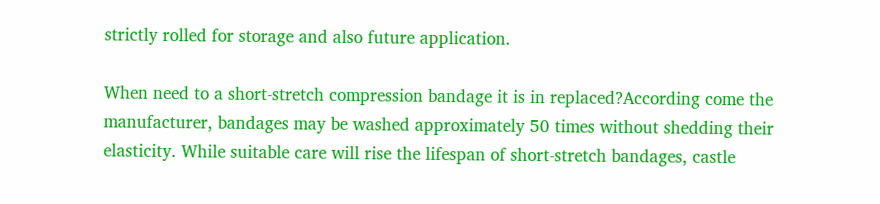strictly rolled for storage and also future application.

When need to a short-stretch compression bandage it is in replaced?According come the manufacturer, bandages may be washed approximately 50 times without shedding their elasticity. While suitable care will rise the lifespan of short-stretch bandages, castle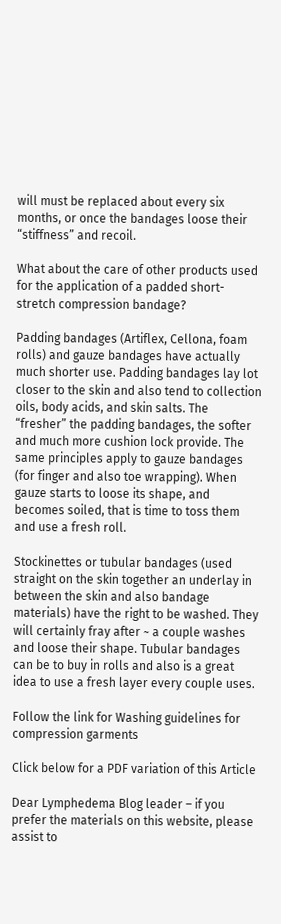will must be replaced about every six months, or once the bandages loose their “stiffness” and recoil.

What about the care of other products used for the application of a padded short-stretch compression bandage?

Padding bandages (Artiflex, Cellona, foam rolls) and gauze bandages have actually much shorter use. Padding bandages lay lot closer to the skin and also tend to collection oils, body acids, and skin salts. The “fresher” the padding bandages, the softer and much more cushion lock provide. The same principles apply to gauze bandages (for finger and also toe wrapping). When gauze starts to loose its shape, and becomes soiled, that is time to toss them and use a fresh roll.

Stockinettes or tubular bandages (used straight on the skin together an underlay in between the skin and also bandage materials) have the right to be washed. They will certainly fray after ~ a couple washes and loose their shape. Tubular bandages can be to buy in rolls and also is a great idea to use a fresh layer every couple uses.

Follow the link for Washing guidelines for compression garments

Click below for a PDF variation of this Article

Dear Lymphedema Blog leader – if you prefer the materials on this website, please assist to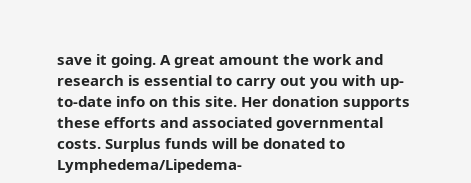save it going. A great amount the work and research is essential to carry out you with up-to-date info on this site. Her donation supports these efforts and associated governmental costs. Surplus funds will be donated to Lymphedema/Lipedema-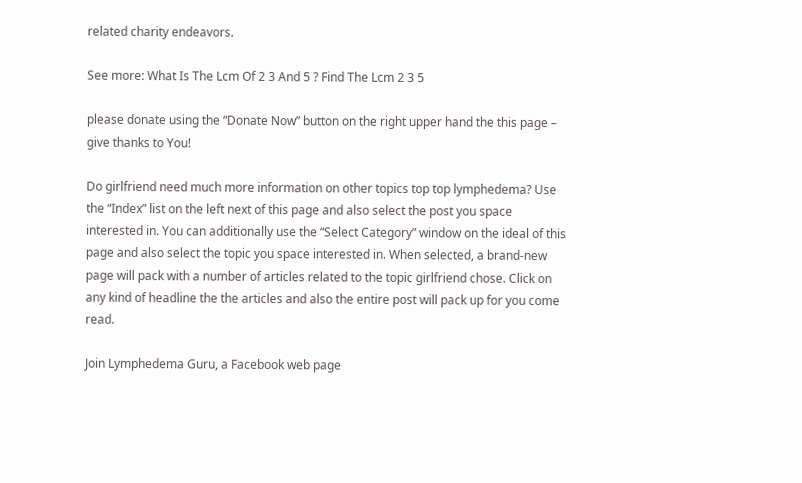related charity endeavors.

See more: What Is The Lcm Of 2 3 And 5 ? Find The Lcm 2 3 5

please donate using the “Donate Now” button on the right upper hand the this page – give thanks to You!

Do girlfriend need much more information on other topics top top lymphedema? Use the “Index” list on the left next of this page and also select the post you space interested in. You can additionally use the “Select Category” window on the ideal of this page and also select the topic you space interested in. When selected, a brand-new page will pack with a number of articles related to the topic girlfriend chose. Click on any kind of headline the the articles and also the entire post will pack up for you come read.

Join Lymphedema Guru, a Facebook web page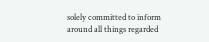solely committed to inform around all things regarded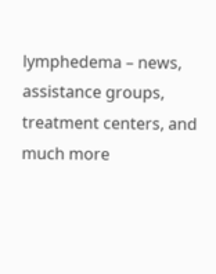lymphedema – news, assistance groups, treatment centers, and much more